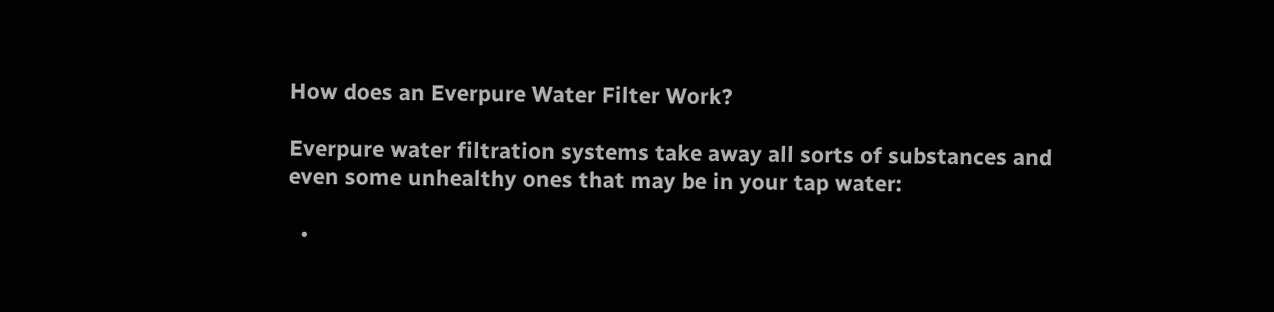How does an Everpure Water Filter Work?

Everpure water filtration systems take away all sorts of substances and even some unhealthy ones that may be in your tap water:

  •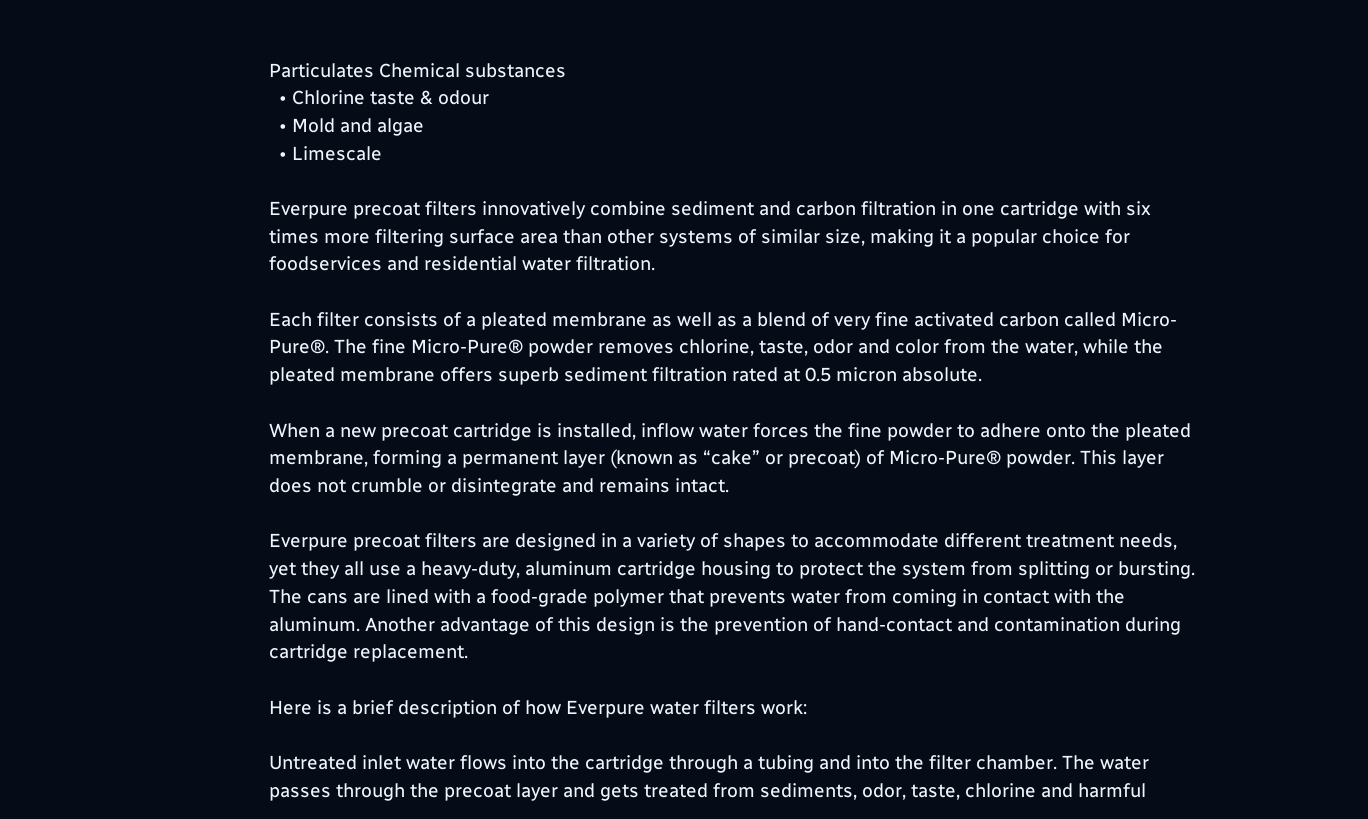Particulates Chemical substances
  • Chlorine taste & odour
  • Mold and algae
  • Limescale

Everpure precoat filters innovatively combine sediment and carbon filtration in one cartridge with six times more filtering surface area than other systems of similar size, making it a popular choice for foodservices and residential water filtration.

Each filter consists of a pleated membrane as well as a blend of very fine activated carbon called Micro-Pure®. The fine Micro-Pure® powder removes chlorine, taste, odor and color from the water, while the pleated membrane offers superb sediment filtration rated at 0.5 micron absolute.

When a new precoat cartridge is installed, inflow water forces the fine powder to adhere onto the pleated membrane, forming a permanent layer (known as “cake” or precoat) of Micro-Pure® powder. This layer does not crumble or disintegrate and remains intact.

Everpure precoat filters are designed in a variety of shapes to accommodate different treatment needs, yet they all use a heavy-duty, aluminum cartridge housing to protect the system from splitting or bursting. The cans are lined with a food-grade polymer that prevents water from coming in contact with the aluminum. Another advantage of this design is the prevention of hand-contact and contamination during cartridge replacement.

Here is a brief description of how Everpure water filters work:

Untreated inlet water flows into the cartridge through a tubing and into the filter chamber. The water passes through the precoat layer and gets treated from sediments, odor, taste, chlorine and harmful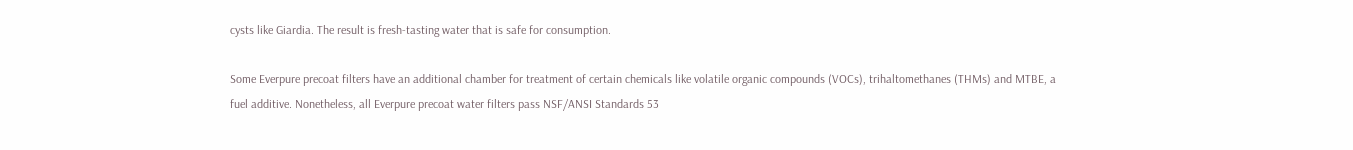cysts like Giardia. The result is fresh-tasting water that is safe for consumption.

Some Everpure precoat filters have an additional chamber for treatment of certain chemicals like volatile organic compounds (VOCs), trihaltomethanes (THMs) and MTBE, a fuel additive. Nonetheless, all Everpure precoat water filters pass NSF/ANSI Standards 53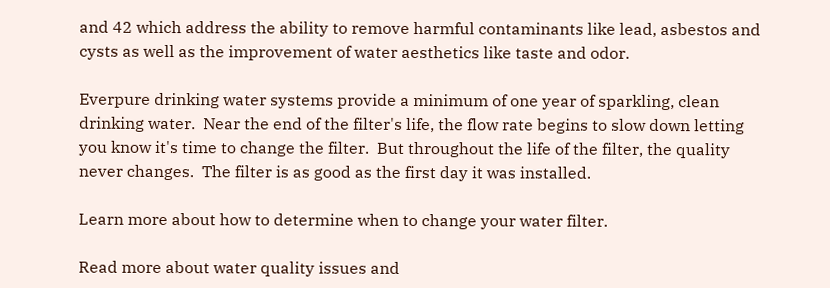and 42 which address the ability to remove harmful contaminants like lead, asbestos and cysts as well as the improvement of water aesthetics like taste and odor.

Everpure drinking water systems provide a minimum of one year of sparkling, clean drinking water.  Near the end of the filter's life, the flow rate begins to slow down letting you know it's time to change the filter.  But throughout the life of the filter, the quality never changes.  The filter is as good as the first day it was installed.

Learn more about how to determine when to change your water filter.

Read more about water quality issues and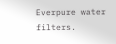Everpure water filters.